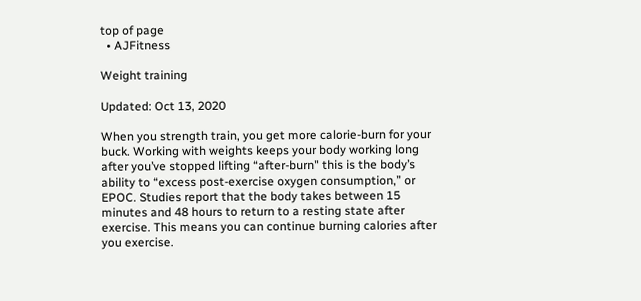top of page
  • AJFitness

Weight training

Updated: Oct 13, 2020

When you strength train, you get more calorie-burn for your buck. Working with weights keeps your body working long after you’ve stopped lifting “after-burn" this is the body’s ability to “excess post-exercise oxygen consumption,” or EPOC. Studies report that the body takes between 15 minutes and 48 hours to return to a resting state after exercise. This means you can continue burning calories after you exercise.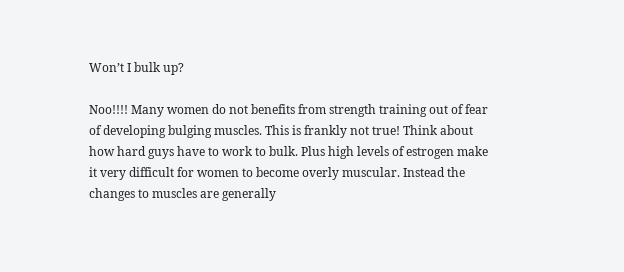Won’t I bulk up?

Noo!!!! Many women do not benefits from strength training out of fear of developing bulging muscles. This is frankly not true! Think about how hard guys have to work to bulk. Plus high levels of estrogen make it very difficult for women to become overly muscular. Instead the changes to muscles are generally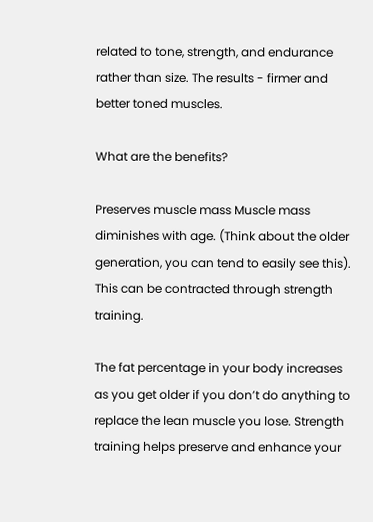related to tone, strength, and endurance rather than size. The results - firmer and better toned muscles.

What are the benefits?

Preserves muscle mass Muscle mass diminishes with age. (Think about the older generation, you can tend to easily see this). This can be contracted through strength training.

The fat percentage in your body increases as you get older if you don’t do anything to replace the lean muscle you lose. Strength training helps preserve and enhance your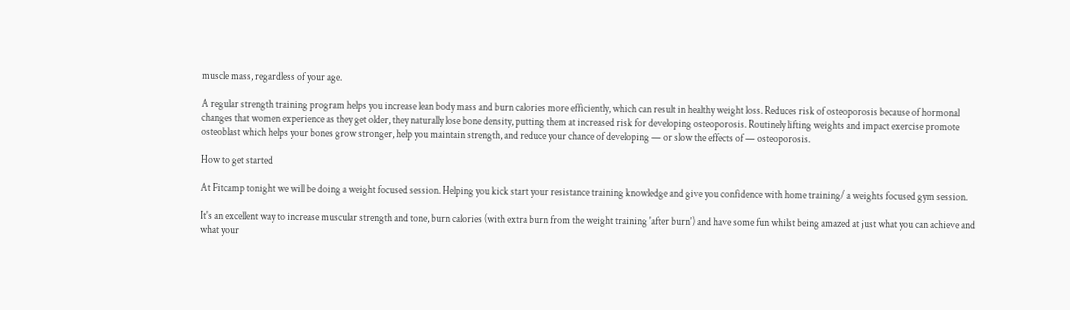muscle mass, regardless of your age.

A regular strength training program helps you increase lean body mass and burn calories more efficiently, which can result in healthy weight loss. Reduces risk of osteoporosis because of hormonal changes that women experience as they get older, they naturally lose bone density, putting them at increased risk for developing osteoporosis. Routinely lifting weights and impact exercise promote osteoblast which helps your bones grow stronger, help you maintain strength, and reduce your chance of developing — or slow the effects of — osteoporosis.

How to get started

At Fitcamp tonight we will be doing a weight focused session. Helping you kick start your resistance training knowledge and give you confidence with home training/ a weights focused gym session.

It's an excellent way to increase muscular strength and tone, burn calories (with extra burn from the weight training 'after burn') and have some fun whilst being amazed at just what you can achieve and what your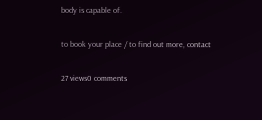body is capable of.

to book your place / to find out more, contact

27 views0 comments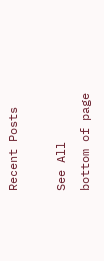Recent Posts

See All
bottom of page